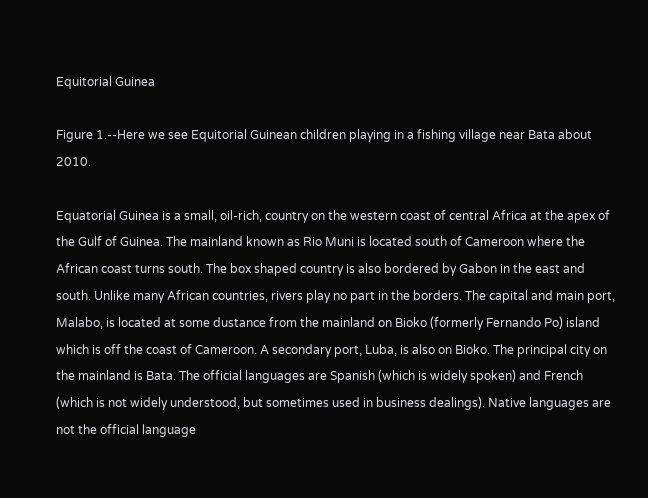Equitorial Guinea

Figure 1.--Here we see Equitorial Guinean children playing in a fishing village near Bata about 2010.

Equatorial Guinea is a small, oil-rich, country on the western coast of central Africa at the apex of the Gulf of Guinea. The mainland known as Rio Muni is located south of Cameroon where the African coast turns south. The box shaped country is also bordered by Gabon in the east and south. Unlike many African countries, rivers play no part in the borders. The capital and main port, Malabo, is located at some dustance from the mainland on Bioko (formerly Fernando Po) island which is off the coast of Cameroon. A secondary port, Luba, is also on Bioko. The principal city on the mainland is Bata. The official languages are Spanish (which is widely spoken) and French (which is not widely understood, but sometimes used in business dealings). Native languages are not the official language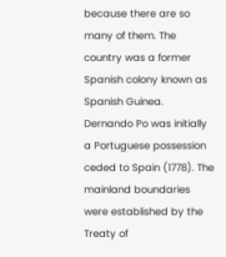because there are so many of them. The country was a former Spanish colony known as Spanish Guinea. Dernando Po was initially a Portuguese possession ceded to Spain (1778). The mainland boundaries were established by the Treaty of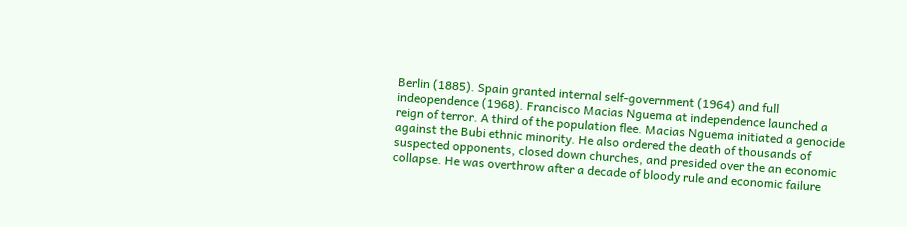Berlin (1885). Spain granted internal self-government (1964) and full indeopendence (1968). Francisco Macias Nguema at independence launched a reign of terror. A third of the population flee. Macias Nguema initiated a genocide against the Bubi ethnic minority. He also ordered the death of thousands of suspected opponents, closed down churches, and presided over the an economic collapse. He was overthrow after a decade of bloody rule and economic failure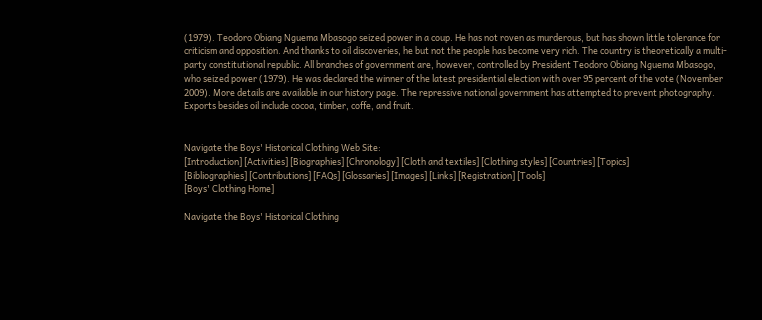(1979). Teodoro Obiang Nguema Mbasogo seized power in a coup. He has not roven as murderous, but has shown little tolerance for criticism and opposition. And thanks to oil discoveries, he but not the people has become very rich. The country is theoretically a multi-party constitutional republic. All branches of government are, however, controlled by President Teodoro Obiang Nguema Mbasogo, who seized power (1979). He was declared the winner of the latest presidential election with over 95 percent of the vote (November 2009). More details are available in our history page. The repressive national government has attempted to prevent photography. Exports besides oil include cocoa, timber, coffe, and fruit.


Navigate the Boys' Historical Clothing Web Site:
[Introduction] [Activities] [Biographies] [Chronology] [Cloth and textiles] [Clothing styles] [Countries] [Topics]
[Bibliographies] [Contributions] [FAQs] [Glossaries] [Images] [Links] [Registration] [Tools]
[Boys' Clothing Home]

Navigate the Boys' Historical Clothing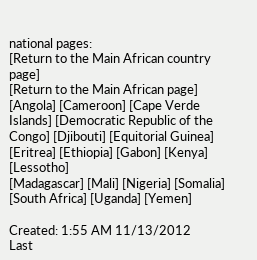national pages:
[Return to the Main African country page]
[Return to the Main African page]
[Angola] [Cameroon] [Cape Verde Islands] [Democratic Republic of the Congo] [Djibouti] [Equitorial Guinea] [Eritrea] [Ethiopia] [Gabon] [Kenya] [Lessotho]
[Madagascar] [Mali] [Nigeria] [Somalia] [South Africa] [Uganda] [Yemen]

Created: 1:55 AM 11/13/2012
Last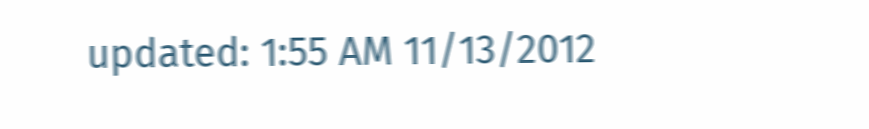updated: 1:55 AM 11/13/2012